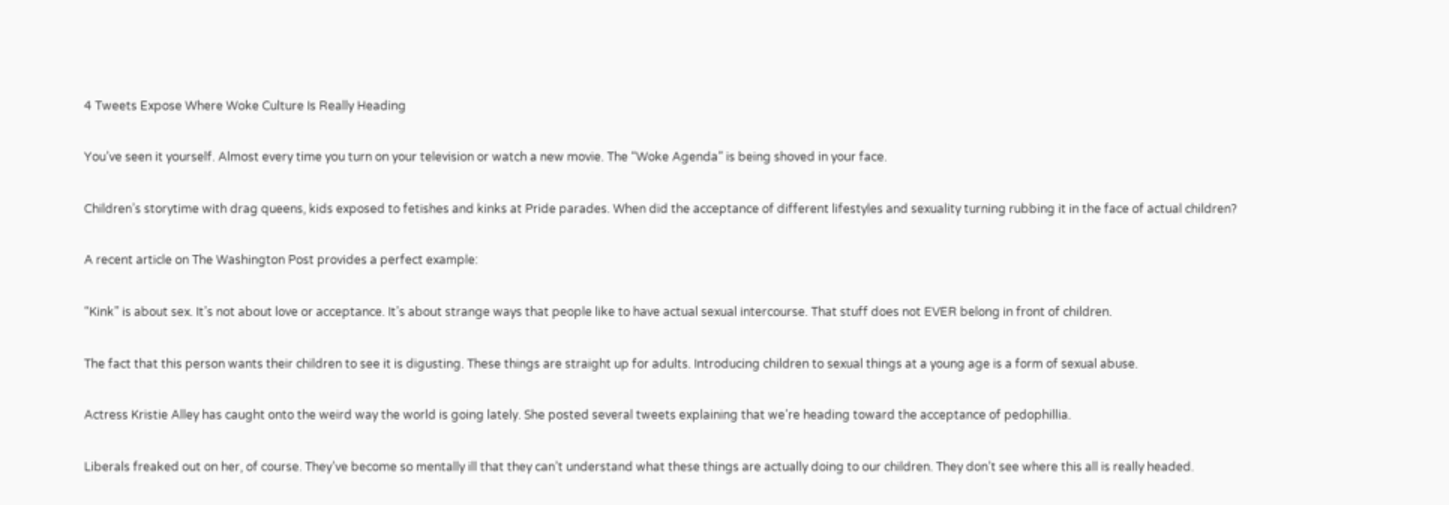4 Tweets Expose Where Woke Culture Is Really Heading

You’ve seen it yourself. Almost every time you turn on your television or watch a new movie. The “Woke Agenda” is being shoved in your face.

Children’s storytime with drag queens, kids exposed to fetishes and kinks at Pride parades. When did the acceptance of different lifestyles and sexuality turning rubbing it in the face of actual children?

A recent article on The Washington Post provides a perfect example:

“Kink” is about sex. It’s not about love or acceptance. It’s about strange ways that people like to have actual sexual intercourse. That stuff does not EVER belong in front of children.

The fact that this person wants their children to see it is digusting. These things are straight up for adults. Introducing children to sexual things at a young age is a form of sexual abuse.

Actress Kristie Alley has caught onto the weird way the world is going lately. She posted several tweets explaining that we’re heading toward the acceptance of pedophillia.

Liberals freaked out on her, of course. They’ve become so mentally ill that they can’t understand what these things are actually doing to our children. They don’t see where this all is really headed.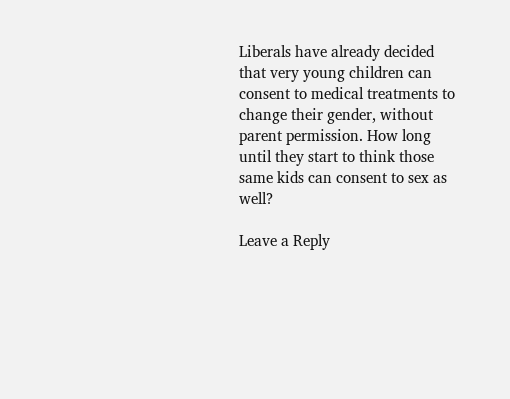Liberals have already decided that very young children can consent to medical treatments to change their gender, without parent permission. How long until they start to think those same kids can consent to sex as well?

Leave a Reply